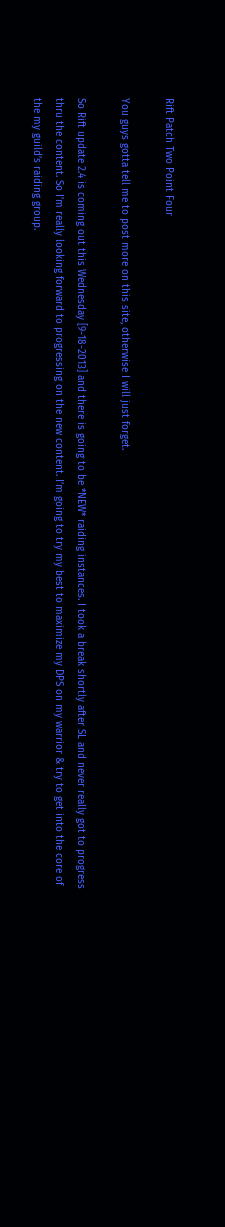Rift Patch Two Point Four

You guys gotta tell me to post more on this site, otherwise I will just forget.

So Rift update 2.4 is coming out this Wednesday [9-18-2013] and there is going to be *NEW* raiding instances. I took a break shortly after SL and never really got to progress thru the content. So I’m really looking forward to progressing on the new content. I’m going to try my best to maximize my DPS on my warrior & try to get into the core of the my guild’s raiding group.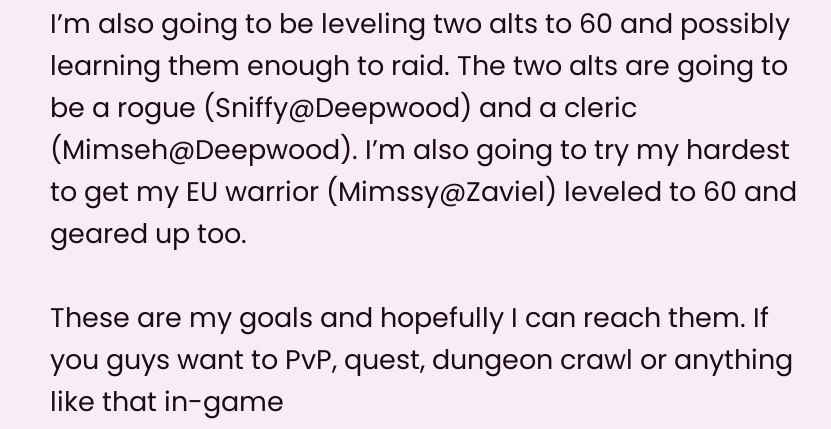I’m also going to be leveling two alts to 60 and possibly learning them enough to raid. The two alts are going to be a rogue (Sniffy@Deepwood) and a cleric (Mimseh@Deepwood). I’m also going to try my hardest to get my EU warrior (Mimssy@Zaviel) leveled to 60 and geared up too.

These are my goals and hopefully I can reach them. If you guys want to PvP, quest, dungeon crawl or anything like that in-game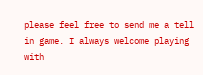please feel free to send me a tell in game. I always welcome playing with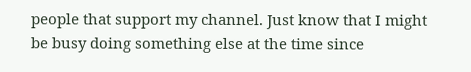people that support my channel. Just know that I might be busy doing something else at the time since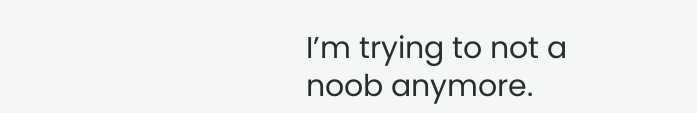I’m trying to not a noob anymore.